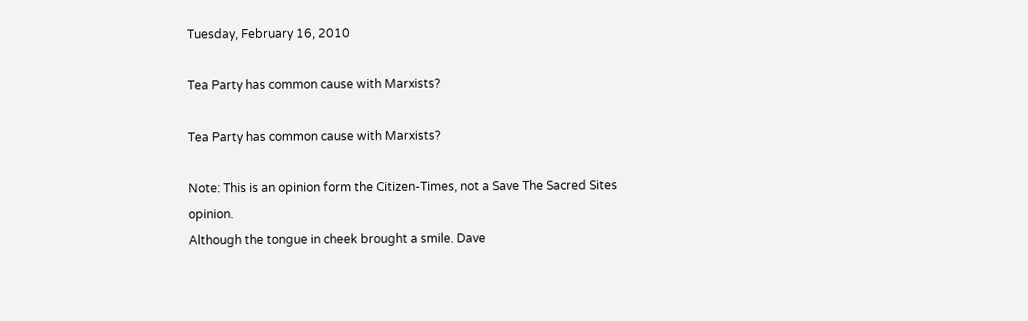Tuesday, February 16, 2010

Tea Party has common cause with Marxists?

Tea Party has common cause with Marxists?

Note: This is an opinion form the Citizen-Times, not a Save The Sacred Sites opinion.
Although the tongue in cheek brought a smile. Dave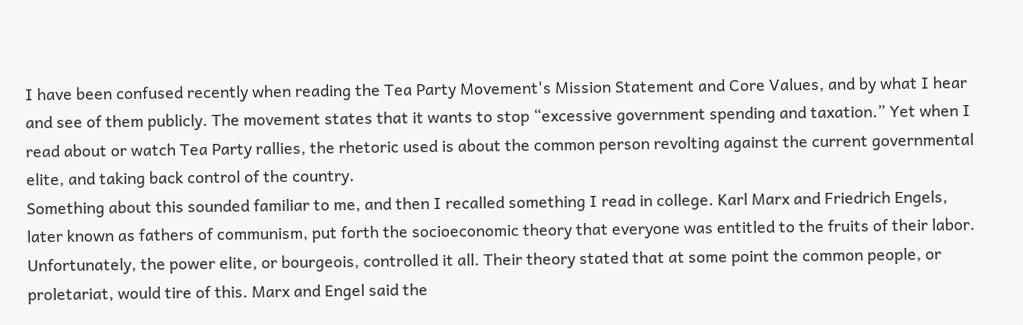I have been confused recently when reading the Tea Party Movement's Mission Statement and Core Values, and by what I hear and see of them publicly. The movement states that it wants to stop “excessive government spending and taxation.” Yet when I read about or watch Tea Party rallies, the rhetoric used is about the common person revolting against the current governmental elite, and taking back control of the country.
Something about this sounded familiar to me, and then I recalled something I read in college. Karl Marx and Friedrich Engels, later known as fathers of communism, put forth the socioeconomic theory that everyone was entitled to the fruits of their labor. Unfortunately, the power elite, or bourgeois, controlled it all. Their theory stated that at some point the common people, or proletariat, would tire of this. Marx and Engel said the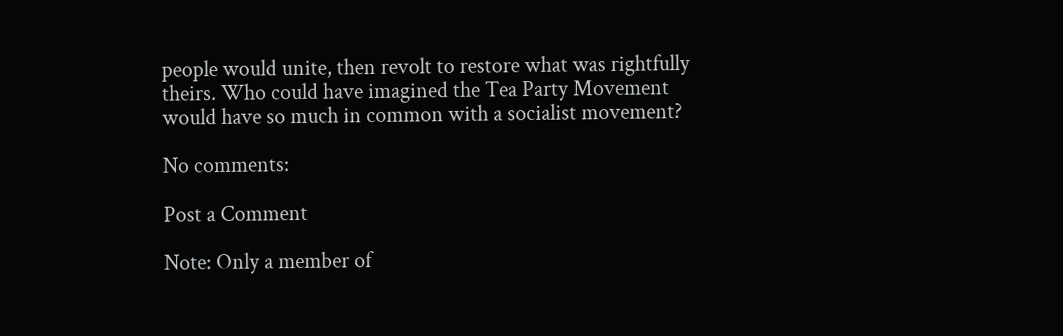people would unite, then revolt to restore what was rightfully theirs. Who could have imagined the Tea Party Movement would have so much in common with a socialist movement?

No comments:

Post a Comment

Note: Only a member of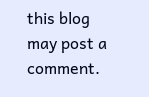this blog may post a comment.